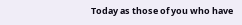Today as those of you who have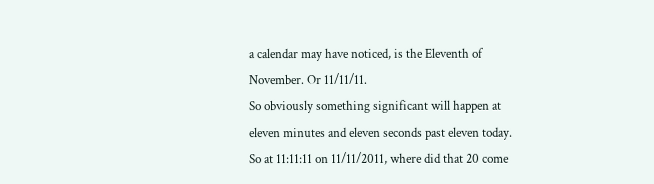a calendar may have noticed, is the Eleventh of November. Or 11/11/11.
So obviously something significant will happen at eleven minutes and eleven seconds past eleven today. So at 11:11:11 on 11/11/2011, where did that 20 come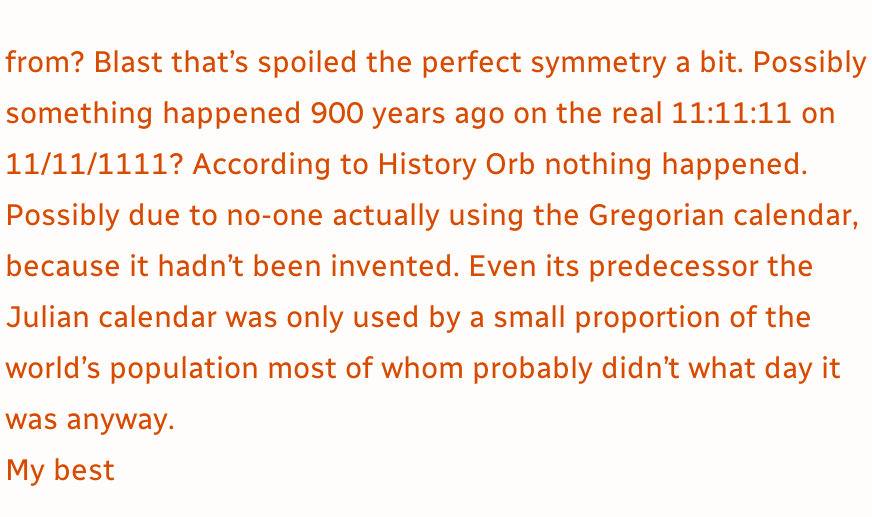from? Blast that’s spoiled the perfect symmetry a bit. Possibly something happened 900 years ago on the real 11:11:11 on 11/11/1111? According to History Orb nothing happened. Possibly due to no-one actually using the Gregorian calendar, because it hadn’t been invented. Even its predecessor the Julian calendar was only used by a small proportion of the world’s population most of whom probably didn’t what day it was anyway.
My best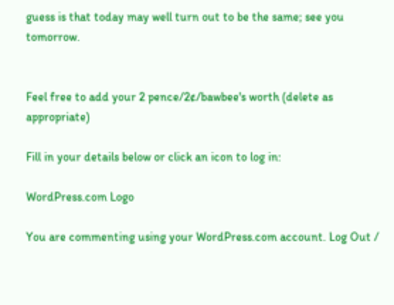guess is that today may well turn out to be the same; see you tomorrow.


Feel free to add your 2 pence/2¢/bawbee's worth (delete as appropriate)

Fill in your details below or click an icon to log in:

WordPress.com Logo

You are commenting using your WordPress.com account. Log Out /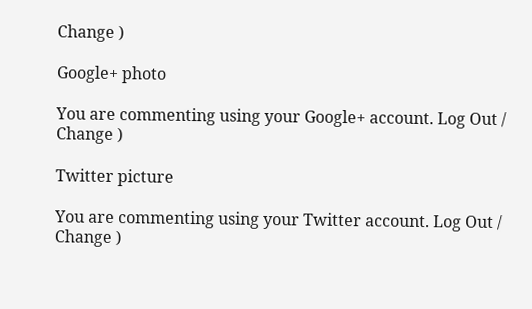Change )

Google+ photo

You are commenting using your Google+ account. Log Out /  Change )

Twitter picture

You are commenting using your Twitter account. Log Out /  Change )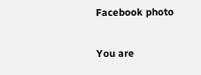Facebook photo

You are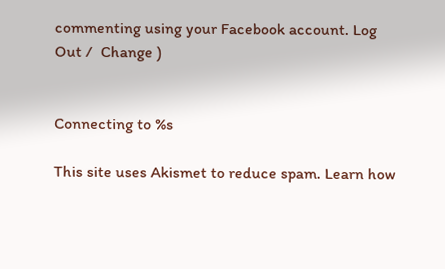commenting using your Facebook account. Log Out /  Change )


Connecting to %s

This site uses Akismet to reduce spam. Learn how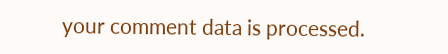your comment data is processed.